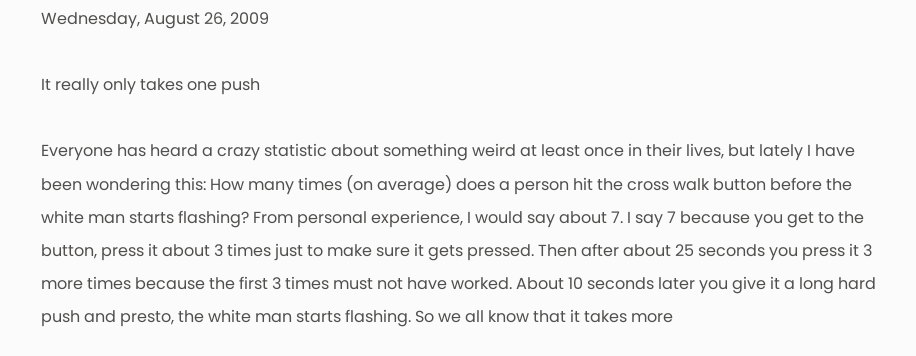Wednesday, August 26, 2009

It really only takes one push

Everyone has heard a crazy statistic about something weird at least once in their lives, but lately I have been wondering this: How many times (on average) does a person hit the cross walk button before the white man starts flashing? From personal experience, I would say about 7. I say 7 because you get to the button, press it about 3 times just to make sure it gets pressed. Then after about 25 seconds you press it 3 more times because the first 3 times must not have worked. About 10 seconds later you give it a long hard push and presto, the white man starts flashing. So we all know that it takes more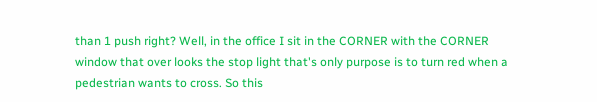than 1 push right? Well, in the office I sit in the CORNER with the CORNER window that over looks the stop light that's only purpose is to turn red when a pedestrian wants to cross. So this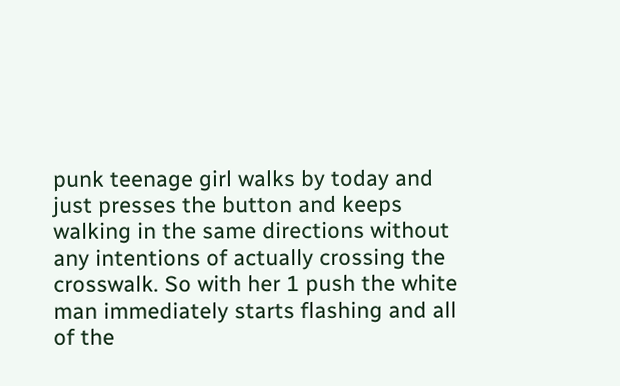punk teenage girl walks by today and just presses the button and keeps walking in the same directions without any intentions of actually crossing the crosswalk. So with her 1 push the white man immediately starts flashing and all of the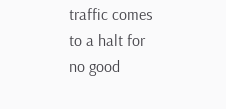traffic comes to a halt for no good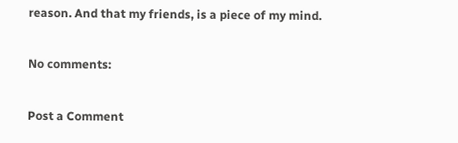reason. And that my friends, is a piece of my mind.

No comments:

Post a Comment